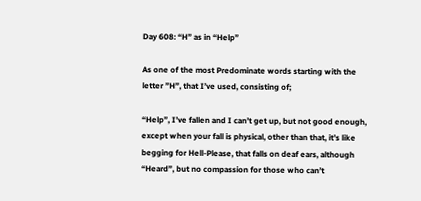Day 608: “H” as in “Help”

As one of the most Predominate words starting with the letter ”H”, that I’ve used, consisting of;

“Help”, I’ve fallen and I can’t get up, but not good enough, except when your fall is physical, other than that, it’s like begging for Hell-Please, that falls on deaf ears, although “Heard”, but no compassion for those who can’t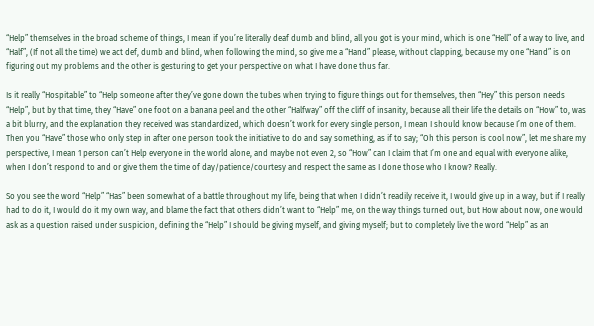“Help” themselves in the broad scheme of things, I mean if you’re literally deaf dumb and blind, all you got is your mind, which is one “Hell” of a way to live, and “Half”, (If not all the time) we act def, dumb and blind, when following the mind, so give me a “Hand” please, without clapping, because my one “Hand” is on figuring out my problems and the other is gesturing to get your perspective on what I have done thus far.

Is it really “Hospitable” to “Help someone after they’ve gone down the tubes when trying to figure things out for themselves, then “Hey” this person needs “Help”, but by that time, they “Have” one foot on a banana peel and the other “Halfway” off the cliff of insanity, because all their life the details on “How” to, was a bit blurry, and the explanation they received was standardized, which doesn’t work for every single person, I mean I should know because I’m one of them. Then you “Have” those who only step in after one person took the initiative to do and say something, as if to say; “Oh this person is cool now”, let me share my perspective, I mean 1 person can’t Help everyone in the world alone, and maybe not even 2, so “How” can I claim that I’m one and equal with everyone alike, when I don’t respond to and or give them the time of day/patience/courtesy and respect the same as I done those who I know? Really.

So you see the word “Help” “Has” been somewhat of a battle throughout my life, being that when I didn’t readily receive it, I would give up in a way, but if I really had to do it, I would do it my own way, and blame the fact that others didn’t want to “Help” me, on the way things turned out, but How about now, one would ask as a question raised under suspicion, defining the “Help” I should be giving myself, and giving myself; but to completely live the word “Help” as an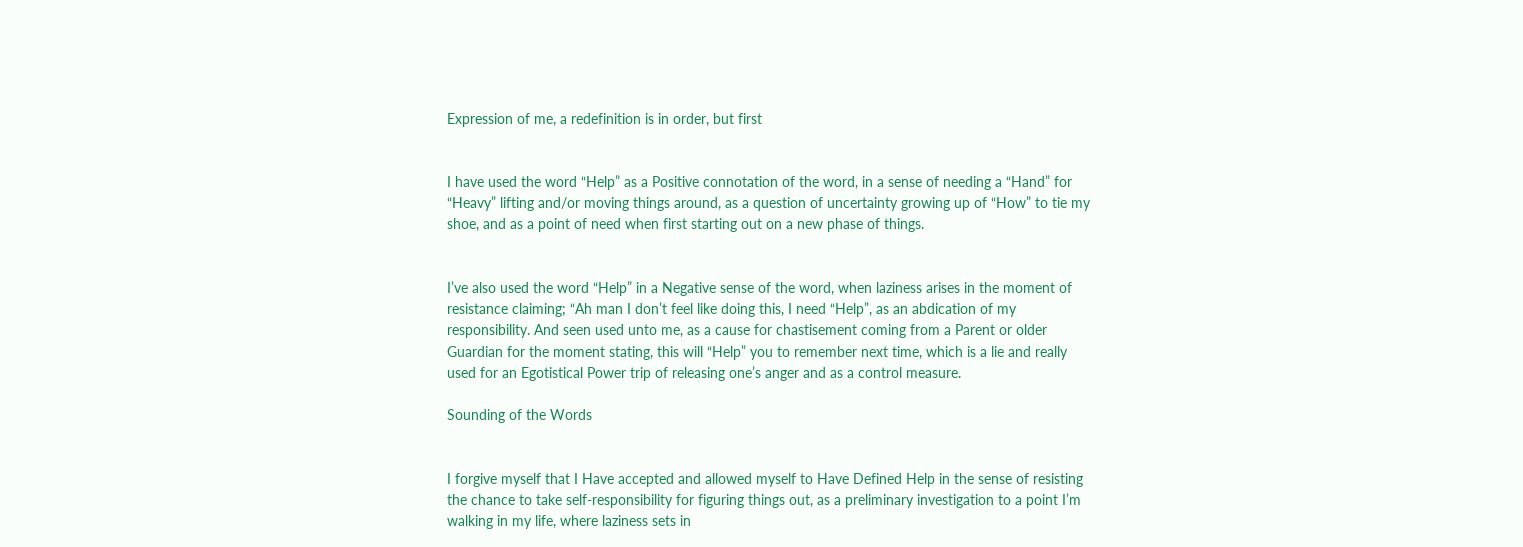Expression of me, a redefinition is in order, but first


I have used the word “Help” as a Positive connotation of the word, in a sense of needing a “Hand” for “Heavy” lifting and/or moving things around, as a question of uncertainty growing up of “How” to tie my shoe, and as a point of need when first starting out on a new phase of things.


I’ve also used the word “Help” in a Negative sense of the word, when laziness arises in the moment of resistance claiming; “Ah man I don’t feel like doing this, I need “Help”, as an abdication of my responsibility. And seen used unto me, as a cause for chastisement coming from a Parent or older Guardian for the moment stating, this will “Help” you to remember next time, which is a lie and really used for an Egotistical Power trip of releasing one’s anger and as a control measure.

Sounding of the Words


I forgive myself that I Have accepted and allowed myself to Have Defined Help in the sense of resisting the chance to take self-responsibility for figuring things out, as a preliminary investigation to a point I’m walking in my life, where laziness sets in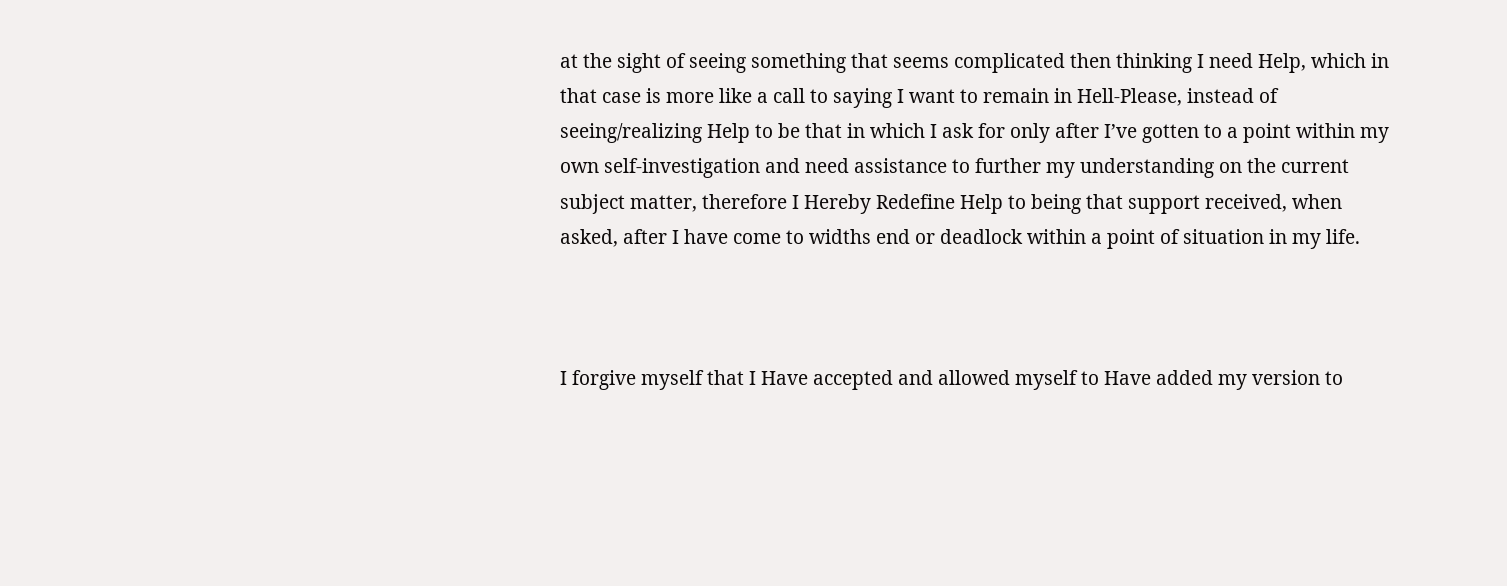at the sight of seeing something that seems complicated then thinking I need Help, which in that case is more like a call to saying I want to remain in Hell-Please, instead of seeing/realizing Help to be that in which I ask for only after I’ve gotten to a point within my own self-investigation and need assistance to further my understanding on the current subject matter, therefore I Hereby Redefine Help to being that support received, when asked, after I have come to widths end or deadlock within a point of situation in my life.



I forgive myself that I Have accepted and allowed myself to Have added my version to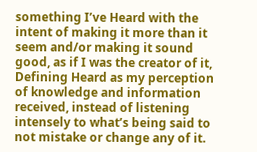something I’ve Heard with the intent of making it more than it seem and/or making it sound good, as if I was the creator of it, Defining Heard as my perception of knowledge and information received, instead of listening intensely to what’s being said to not mistake or change any of it.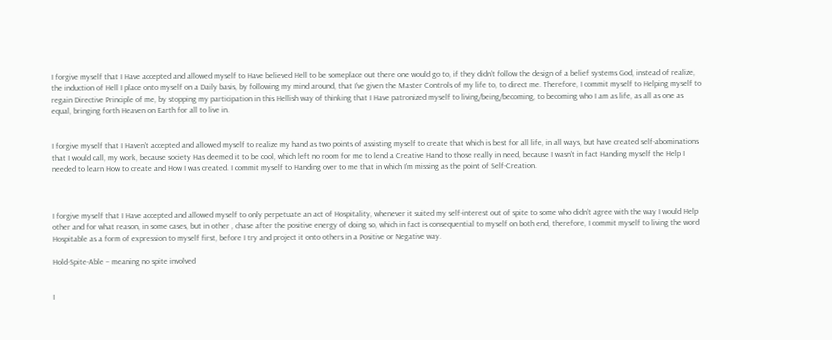I forgive myself that I Have accepted and allowed myself to Have believed Hell to be someplace out there one would go to, if they didn’t follow the design of a belief systems God, instead of realize, the induction of Hell I place onto myself on a Daily basis, by following my mind around, that I’ve given the Master Controls of my life to, to direct me. Therefore, I commit myself to Helping myself to regain Directive Principle of me, by stopping my participation in this Hellish way of thinking that I Have patronized myself to living/being/becoming, to becoming who I am as life, as all as one as equal, bringing forth Heaven on Earth for all to live in.


I forgive myself that I Haven’t accepted and allowed myself to realize my hand as two points of assisting myself to create that which is best for all life, in all ways, but have created self-abominations that I would call, my work, because society Has deemed it to be cool, which left no room for me to lend a Creative Hand to those really in need, because I wasn’t in fact Handing myself the Help I needed to learn How to create and How I was created. I commit myself to Handing over to me that in which I’m missing as the point of Self-Creation.



I forgive myself that I Have accepted and allowed myself to only perpetuate an act of Hospitality, whenever it suited my self-interest out of spite to some who didn’t agree with the way I would Help other and for what reason, in some cases, but in other , chase after the positive energy of doing so, which in fact is consequential to myself on both end, therefore, I commit myself to living the word Hospitable as a form of expression to myself first, before I try and project it onto others in a Positive or Negative way.

Hold-Spite-Able – meaning no spite involved


I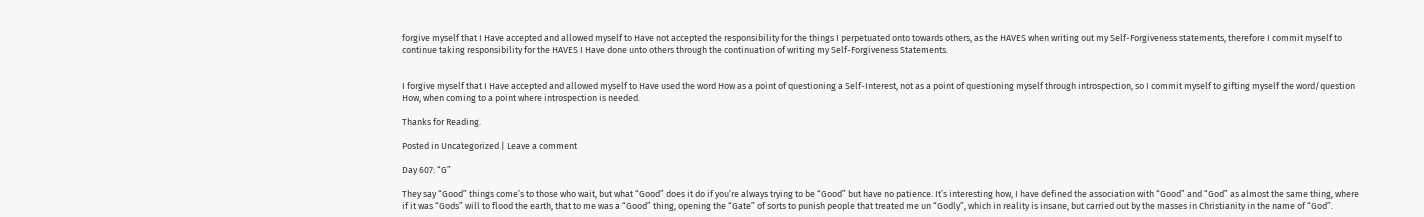forgive myself that I Have accepted and allowed myself to Have not accepted the responsibility for the things I perpetuated onto towards others, as the HAVES when writing out my Self-Forgiveness statements, therefore I commit myself to continue taking responsibility for the HAVES I Have done unto others through the continuation of writing my Self-Forgiveness Statements.


I forgive myself that I Have accepted and allowed myself to Have used the word How as a point of questioning a Self-Interest, not as a point of questioning myself through introspection, so I commit myself to gifting myself the word/question How, when coming to a point where introspection is needed.

Thanks for Reading.

Posted in Uncategorized | Leave a comment

Day 607: “G”

They say “Good” things come’s to those who wait, but what “Good” does it do if you’re always trying to be “Good” but have no patience. It’s interesting how, I have defined the association with “Good” and “God” as almost the same thing, where if it was “Gods” will to flood the earth, that to me was a “Good” thing, opening the “Gate” of sorts to punish people that treated me un “Godly”, which in reality is insane, but carried out by the masses in Christianity in the name of “God”.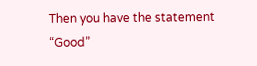Then you have the statement “Good”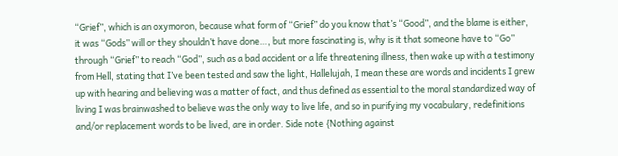“Grief”, which is an oxymoron, because what form of “Grief” do you know that’s “Good”, and the blame is either, it was “Gods” will or they shouldn’t have done…, but more fascinating is, why is it that someone have to “Go” through “Grief” to reach “God”, such as a bad accident or a life threatening illness, then wake up with a testimony from Hell, stating that I’ve been tested and saw the light, Hallelujah, I mean these are words and incidents I grew up with hearing and believing was a matter of fact, and thus defined as essential to the moral standardized way of living I was brainwashed to believe was the only way to live life, and so in purifying my vocabulary, redefinitions and/or replacement words to be lived, are in order. Side note {Nothing against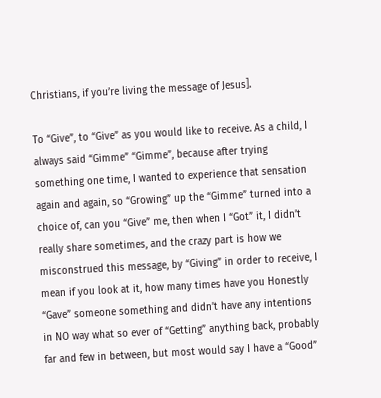Christians, if you’re living the message of Jesus].

To “Give”, to “Give” as you would like to receive. As a child, I always said “Gimme” “Gimme”, because after trying something one time, I wanted to experience that sensation again and again, so “Growing” up the “Gimme” turned into a choice of, can you “Give” me, then when I “Got” it, I didn’t really share sometimes, and the crazy part is how we misconstrued this message, by “Giving” in order to receive, I mean if you look at it, how many times have you Honestly “Gave” someone something and didn’t have any intentions in NO way what so ever of “Getting” anything back, probably far and few in between, but most would say I have a “Good”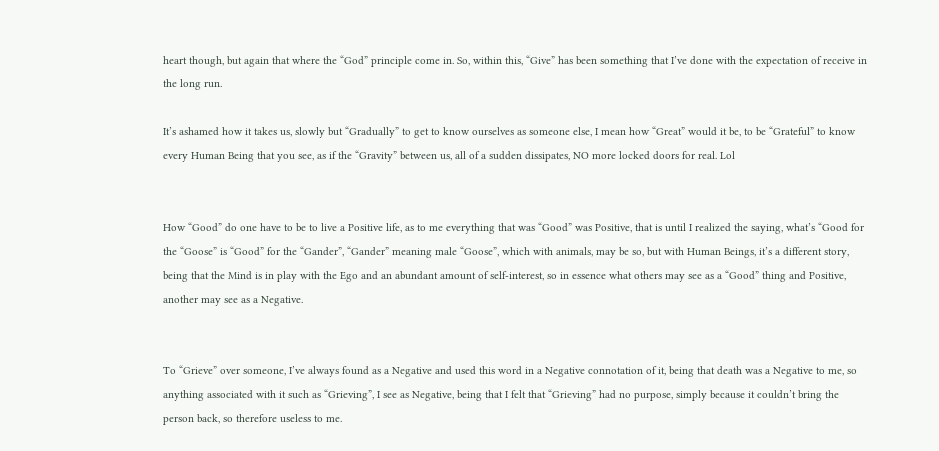heart though, but again that where the “God” principle come in. So, within this, “Give” has been something that I’ve done with the expectation of receive in the long run.

It’s ashamed how it takes us, slowly but “Gradually” to get to know ourselves as someone else, I mean how “Great” would it be, to be “Grateful” to know every Human Being that you see, as if the “Gravity” between us, all of a sudden dissipates, NO more locked doors for real. Lol


How “Good” do one have to be to live a Positive life, as to me everything that was “Good” was Positive, that is until I realized the saying, what’s “Good for the “Goose” is “Good” for the “Gander”, “Gander” meaning male “Goose”, which with animals, may be so, but with Human Beings, it’s a different story, being that the Mind is in play with the Ego and an abundant amount of self-interest, so in essence what others may see as a “Good” thing and Positive, another may see as a Negative.


To “Grieve” over someone, I’ve always found as a Negative and used this word in a Negative connotation of it, being that death was a Negative to me, so anything associated with it such as “Grieving”, I see as Negative, being that I felt that “Grieving” had no purpose, simply because it couldn’t bring the person back, so therefore useless to me.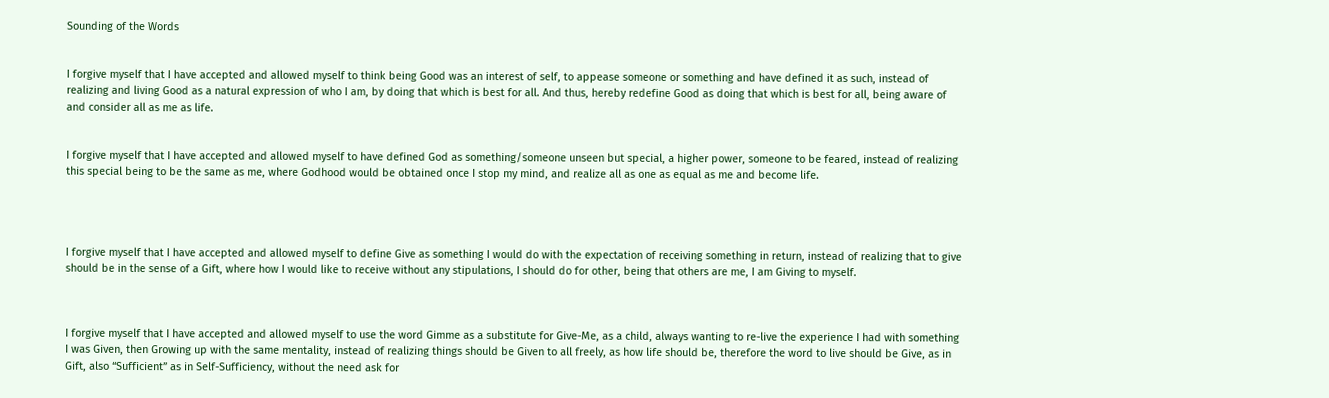Sounding of the Words


I forgive myself that I have accepted and allowed myself to think being Good was an interest of self, to appease someone or something and have defined it as such, instead of realizing and living Good as a natural expression of who I am, by doing that which is best for all. And thus, hereby redefine Good as doing that which is best for all, being aware of and consider all as me as life.


I forgive myself that I have accepted and allowed myself to have defined God as something/someone unseen but special, a higher power, someone to be feared, instead of realizing this special being to be the same as me, where Godhood would be obtained once I stop my mind, and realize all as one as equal as me and become life.




I forgive myself that I have accepted and allowed myself to define Give as something I would do with the expectation of receiving something in return, instead of realizing that to give should be in the sense of a Gift, where how I would like to receive without any stipulations, I should do for other, being that others are me, I am Giving to myself.



I forgive myself that I have accepted and allowed myself to use the word Gimme as a substitute for Give-Me, as a child, always wanting to re-live the experience I had with something I was Given, then Growing up with the same mentality, instead of realizing things should be Given to all freely, as how life should be, therefore the word to live should be Give, as in Gift, also “Sufficient” as in Self-Sufficiency, without the need ask for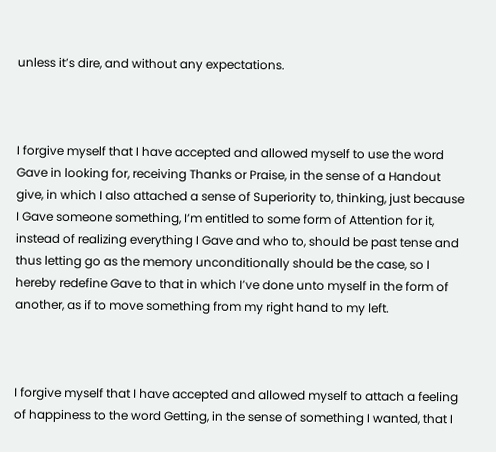unless it’s dire, and without any expectations.



I forgive myself that I have accepted and allowed myself to use the word Gave in looking for, receiving Thanks or Praise, in the sense of a Handout give, in which I also attached a sense of Superiority to, thinking, just because I Gave someone something, I’m entitled to some form of Attention for it, instead of realizing everything I Gave and who to, should be past tense and thus letting go as the memory unconditionally should be the case, so I hereby redefine Gave to that in which I’ve done unto myself in the form of another, as if to move something from my right hand to my left.



I forgive myself that I have accepted and allowed myself to attach a feeling of happiness to the word Getting, in the sense of something I wanted, that I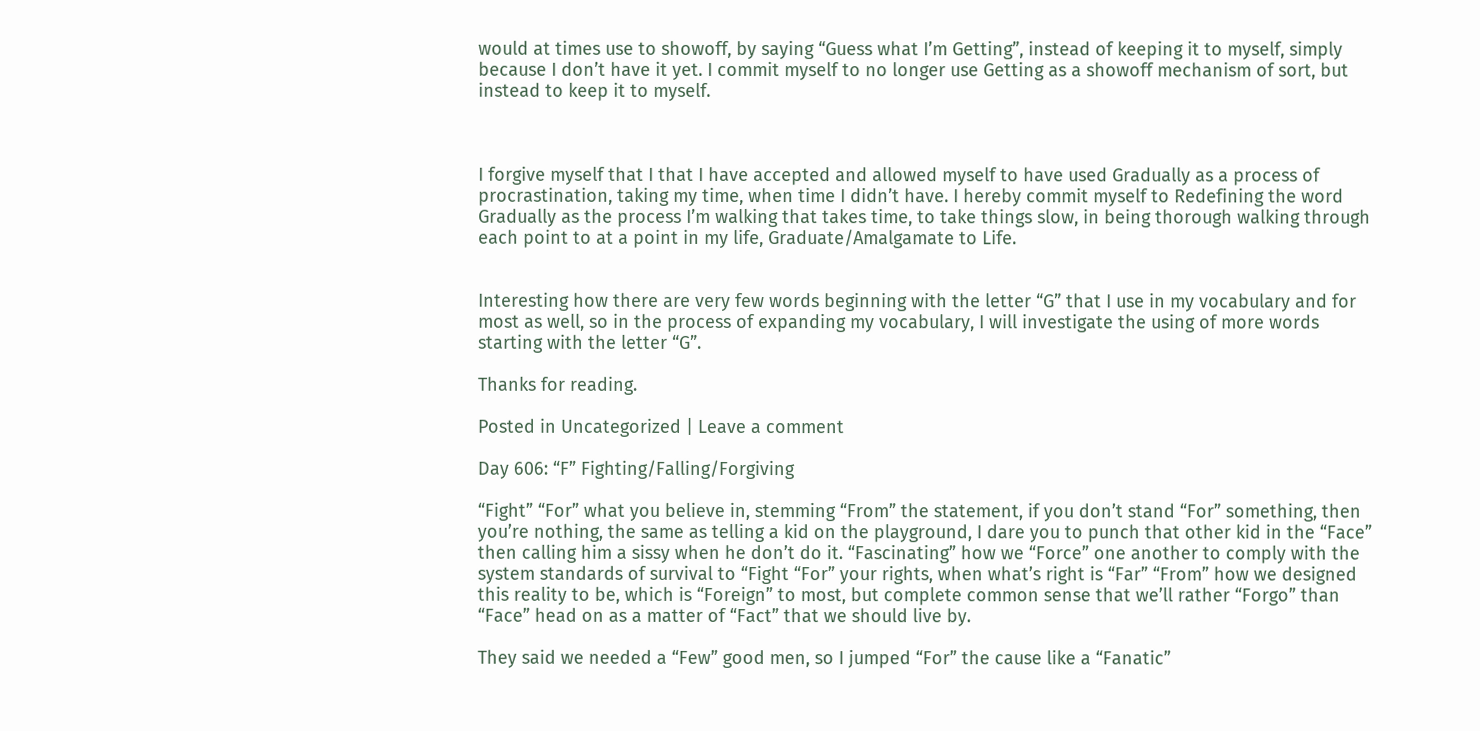would at times use to showoff, by saying “Guess what I’m Getting”, instead of keeping it to myself, simply because I don’t have it yet. I commit myself to no longer use Getting as a showoff mechanism of sort, but instead to keep it to myself.



I forgive myself that I that I have accepted and allowed myself to have used Gradually as a process of procrastination, taking my time, when time I didn’t have. I hereby commit myself to Redefining the word Gradually as the process I’m walking that takes time, to take things slow, in being thorough walking through each point to at a point in my life, Graduate/Amalgamate to Life.


Interesting how there are very few words beginning with the letter “G” that I use in my vocabulary and for most as well, so in the process of expanding my vocabulary, I will investigate the using of more words starting with the letter “G”.

Thanks for reading.

Posted in Uncategorized | Leave a comment

Day 606: “F” Fighting/Falling/Forgiving

“Fight” “For” what you believe in, stemming “From” the statement, if you don’t stand “For” something, then you’re nothing, the same as telling a kid on the playground, I dare you to punch that other kid in the “Face” then calling him a sissy when he don’t do it. “Fascinating” how we “Force” one another to comply with the system standards of survival to “Fight “For” your rights, when what’s right is “Far” “From” how we designed this reality to be, which is “Foreign” to most, but complete common sense that we’ll rather “Forgo” than “Face” head on as a matter of “Fact” that we should live by.

They said we needed a “Few” good men, so I jumped “For” the cause like a “Fanatic”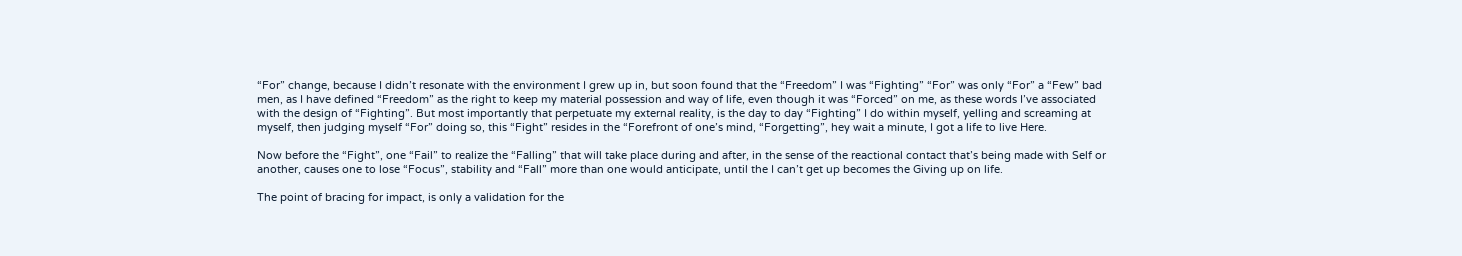“For” change, because I didn’t resonate with the environment I grew up in, but soon found that the “Freedom” I was “Fighting” “For” was only “For” a “Few” bad men, as I have defined “Freedom” as the right to keep my material possession and way of life, even though it was “Forced” on me, as these words I’ve associated with the design of “Fighting”. But most importantly that perpetuate my external reality, is the day to day “Fighting” I do within myself, yelling and screaming at myself, then judging myself “For” doing so, this “Fight” resides in the “Forefront of one’s mind, “Forgetting”, hey wait a minute, I got a life to live Here.

Now before the “Fight”, one “Fail” to realize the “Falling” that will take place during and after, in the sense of the reactional contact that’s being made with Self or another, causes one to lose “Focus”, stability and “Fall” more than one would anticipate, until the I can’t get up becomes the Giving up on life.

The point of bracing for impact, is only a validation for the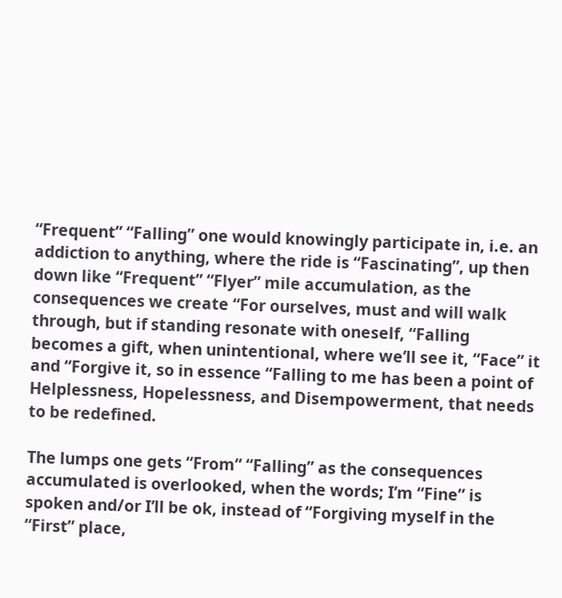“Frequent” “Falling” one would knowingly participate in, i.e. an addiction to anything, where the ride is “Fascinating”, up then down like “Frequent” “Flyer” mile accumulation, as the consequences we create “For ourselves, must and will walk through, but if standing resonate with oneself, “Falling becomes a gift, when unintentional, where we’ll see it, “Face” it and “Forgive it, so in essence “Falling to me has been a point of Helplessness, Hopelessness, and Disempowerment, that needs to be redefined.

The lumps one gets “From” “Falling” as the consequences accumulated is overlooked, when the words; I’m “Fine” is spoken and/or I’ll be ok, instead of “Forgiving myself in the “First” place,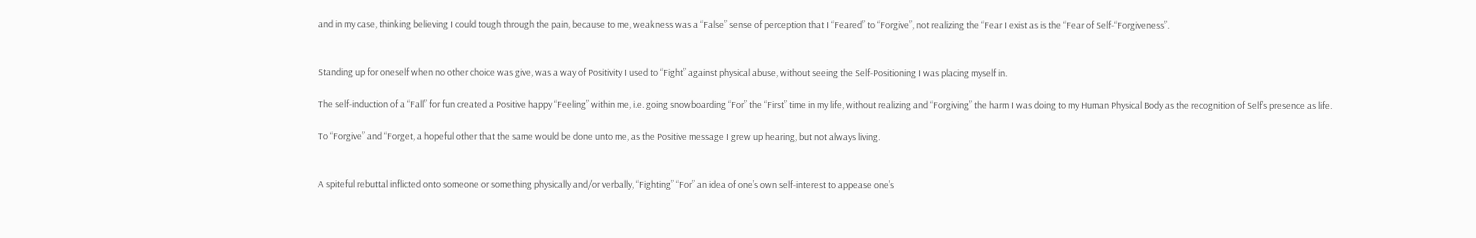and in my case, thinking believing I could tough through the pain, because to me, weakness was a “False” sense of perception that I “Feared” to “Forgive”, not realizing the “Fear I exist as is the “Fear of Self-“Forgiveness”.


Standing up for oneself when no other choice was give, was a way of Positivity I used to “Fight” against physical abuse, without seeing the Self-Positioning I was placing myself in.

The self-induction of a “Fall” for fun created a Positive happy “Feeling” within me, i.e. going snowboarding “For” the “First” time in my life, without realizing and “Forgiving” the harm I was doing to my Human Physical Body as the recognition of Self’s presence as life.

To “Forgive” and “Forget, a hopeful other that the same would be done unto me, as the Positive message I grew up hearing, but not always living.


A spiteful rebuttal inflicted onto someone or something physically and/or verbally, “Fighting” “For” an idea of one’s own self-interest to appease one’s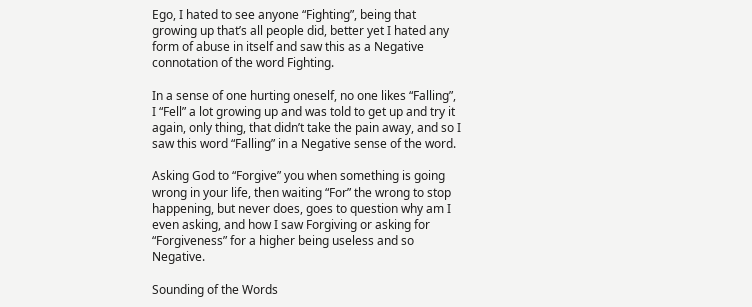Ego, I hated to see anyone “Fighting”, being that growing up that’s all people did, better yet I hated any form of abuse in itself and saw this as a Negative connotation of the word Fighting.

In a sense of one hurting oneself, no one likes “Falling”, I “Fell” a lot growing up and was told to get up and try it again, only thing, that didn’t take the pain away, and so I saw this word “Falling” in a Negative sense of the word.

Asking God to “Forgive” you when something is going wrong in your life, then waiting “For” the wrong to stop happening, but never does, goes to question why am I even asking, and how I saw Forgiving or asking for “Forgiveness” for a higher being useless and so Negative.

Sounding of the Words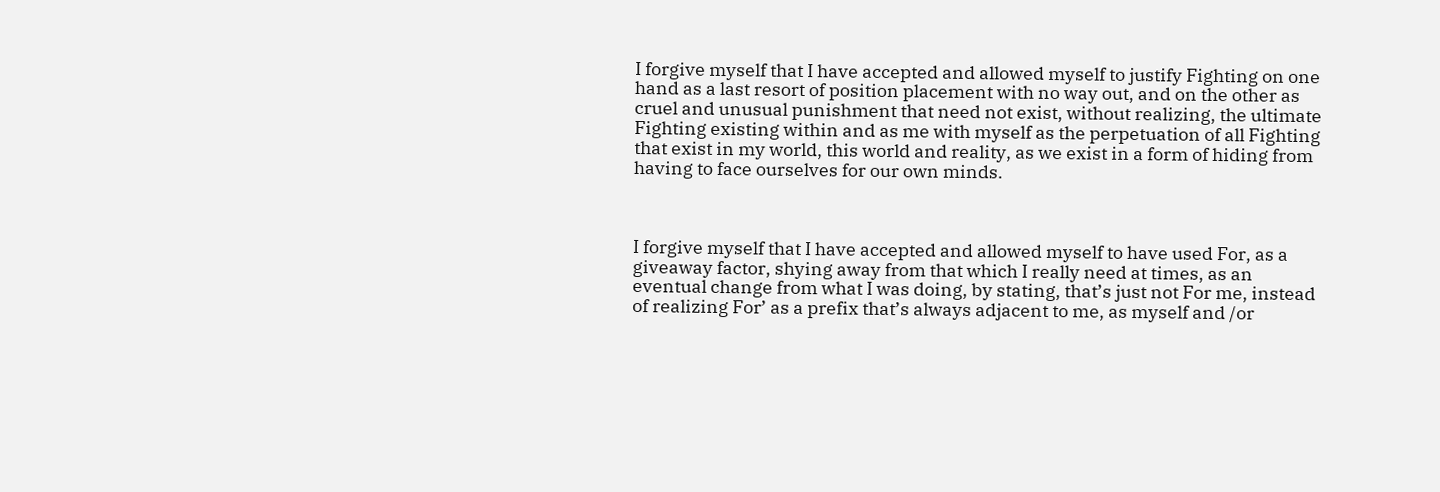I forgive myself that I have accepted and allowed myself to justify Fighting on one hand as a last resort of position placement with no way out, and on the other as cruel and unusual punishment that need not exist, without realizing, the ultimate Fighting existing within and as me with myself as the perpetuation of all Fighting that exist in my world, this world and reality, as we exist in a form of hiding from having to face ourselves for our own minds.



I forgive myself that I have accepted and allowed myself to have used For, as a giveaway factor, shying away from that which I really need at times, as an eventual change from what I was doing, by stating, that’s just not For me, instead of realizing For’ as a prefix that’s always adjacent to me, as myself and /or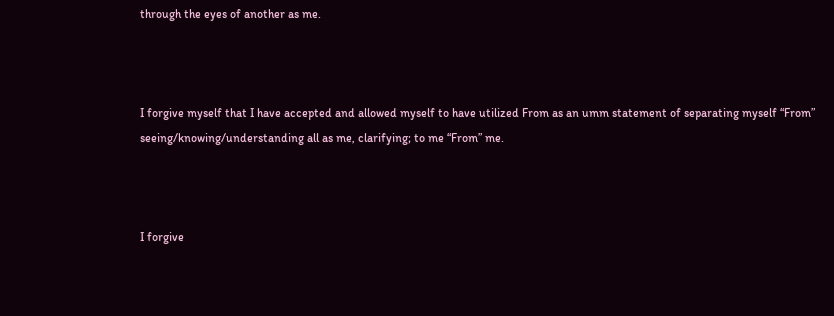through the eyes of another as me.



I forgive myself that I have accepted and allowed myself to have utilized From as an umm statement of separating myself “From” seeing/knowing/understanding all as me, clarifying; to me “From” me.



I forgive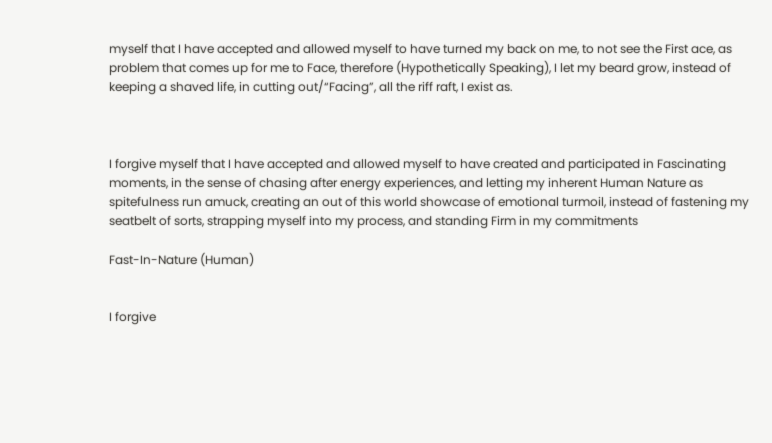myself that I have accepted and allowed myself to have turned my back on me, to not see the First ace, as problem that comes up for me to Face, therefore (Hypothetically Speaking), I let my beard grow, instead of keeping a shaved life, in cutting out/“Facing”, all the riff raft, I exist as.



I forgive myself that I have accepted and allowed myself to have created and participated in Fascinating moments, in the sense of chasing after energy experiences, and letting my inherent Human Nature as spitefulness run amuck, creating an out of this world showcase of emotional turmoil, instead of fastening my seatbelt of sorts, strapping myself into my process, and standing Firm in my commitments

Fast-In-Nature (Human)


I forgive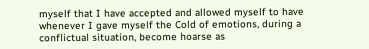myself that I have accepted and allowed myself to have whenever I gave myself the Cold of emotions, during a conflictual situation, become hoarse as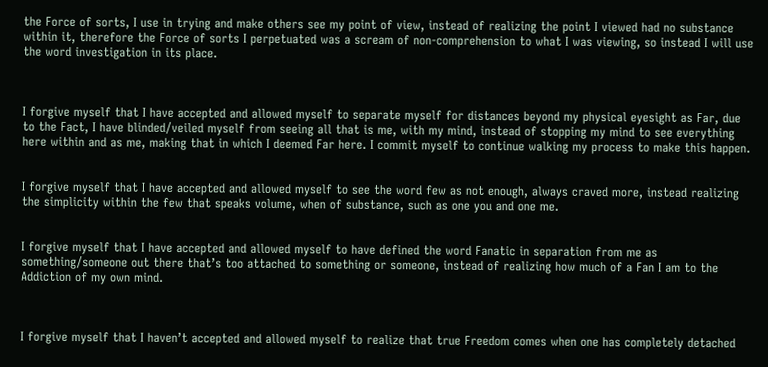the Force of sorts, I use in trying and make others see my point of view, instead of realizing the point I viewed had no substance within it, therefore the Force of sorts I perpetuated was a scream of non-comprehension to what I was viewing, so instead I will use the word investigation in its place.



I forgive myself that I have accepted and allowed myself to separate myself for distances beyond my physical eyesight as Far, due to the Fact, I have blinded/veiled myself from seeing all that is me, with my mind, instead of stopping my mind to see everything here within and as me, making that in which I deemed Far here. I commit myself to continue walking my process to make this happen.


I forgive myself that I have accepted and allowed myself to see the word few as not enough, always craved more, instead realizing the simplicity within the few that speaks volume, when of substance, such as one you and one me.


I forgive myself that I have accepted and allowed myself to have defined the word Fanatic in separation from me as something/someone out there that’s too attached to something or someone, instead of realizing how much of a Fan I am to the Addiction of my own mind.



I forgive myself that I haven’t accepted and allowed myself to realize that true Freedom comes when one has completely detached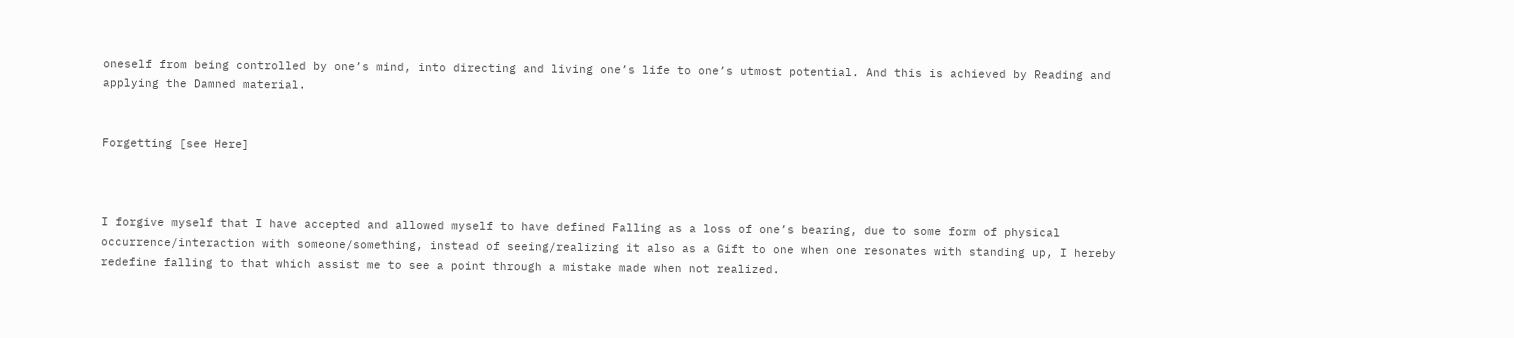oneself from being controlled by one’s mind, into directing and living one’s life to one’s utmost potential. And this is achieved by Reading and applying the Damned material.


Forgetting [see Here]



I forgive myself that I have accepted and allowed myself to have defined Falling as a loss of one’s bearing, due to some form of physical occurrence/interaction with someone/something, instead of seeing/realizing it also as a Gift to one when one resonates with standing up, I hereby redefine falling to that which assist me to see a point through a mistake made when not realized.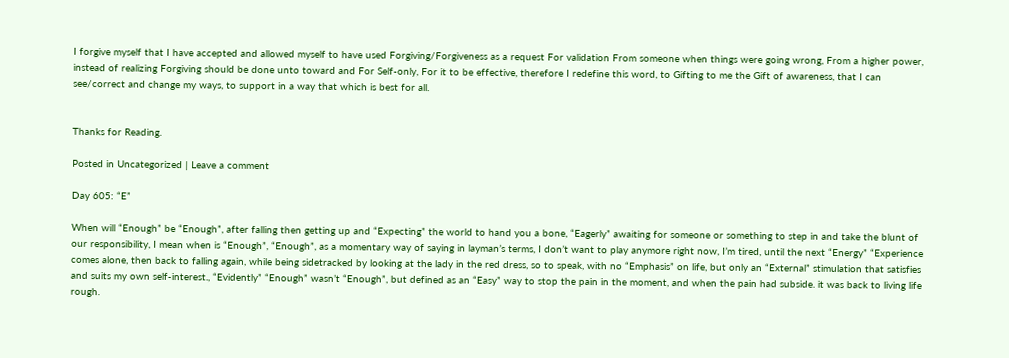I forgive myself that I have accepted and allowed myself to have used Forgiving/Forgiveness as a request For validation From someone when things were going wrong, From a higher power, instead of realizing Forgiving should be done unto toward and For Self-only, For it to be effective, therefore I redefine this word, to Gifting to me the Gift of awareness, that I can see/correct and change my ways, to support in a way that which is best for all.


Thanks for Reading.

Posted in Uncategorized | Leave a comment

Day 605: “E”

When will “Enough” be “Enough”, after falling then getting up and “Expecting” the world to hand you a bone, “Eagerly” awaiting for someone or something to step in and take the blunt of our responsibility, I mean when is “Enough”, “Enough”, as a momentary way of saying in layman’s terms, I don’t want to play anymore right now, I’m tired, until the next “Energy” “Experience comes alone, then back to falling again, while being sidetracked by looking at the lady in the red dress, so to speak, with no “Emphasis” on life, but only an “External” stimulation that satisfies and suits my own self-interest., “Evidently” “Enough” wasn’t “Enough”, but defined as an “Easy” way to stop the pain in the moment, and when the pain had subside. it was back to living life rough.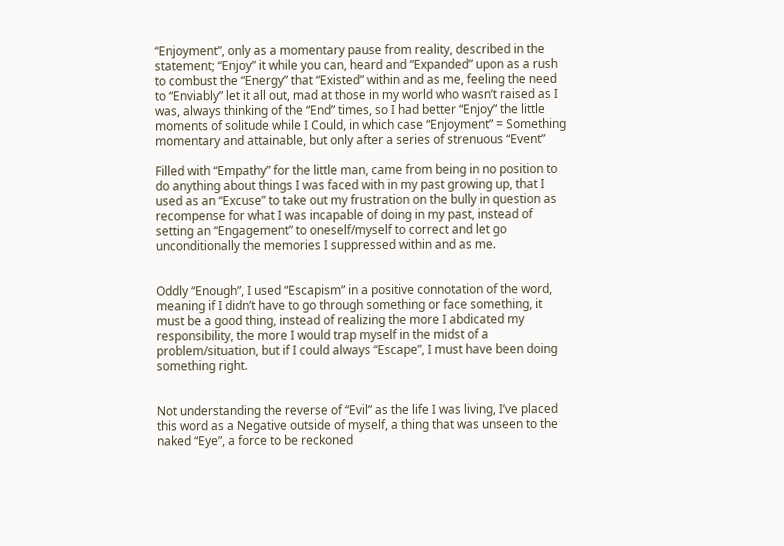“Enjoyment”, only as a momentary pause from reality, described in the statement; “Enjoy” it while you can, heard and “Expanded” upon as a rush to combust the “Energy” that “Existed” within and as me, feeling the need to “Enviably” let it all out, mad at those in my world who wasn’t raised as I was, always thinking of the “End” times, so I had better “Enjoy” the little moments of solitude while I Could, in which case “Enjoyment” = Something momentary and attainable, but only after a series of strenuous “Event”

Filled with “Empathy” for the little man, came from being in no position to do anything about things I was faced with in my past growing up, that I used as an “Excuse” to take out my frustration on the bully in question as recompense for what I was incapable of doing in my past, instead of setting an “Engagement” to oneself/myself to correct and let go unconditionally the memories I suppressed within and as me.


Oddly “Enough”, I used “Escapism” in a positive connotation of the word, meaning if I didn’t have to go through something or face something, it must be a good thing, instead of realizing the more I abdicated my responsibility, the more I would trap myself in the midst of a problem/situation, but if I could always “Escape”, I must have been doing something right.


Not understanding the reverse of “Evil” as the life I was living, I’ve placed this word as a Negative outside of myself, a thing that was unseen to the naked “Eye”, a force to be reckoned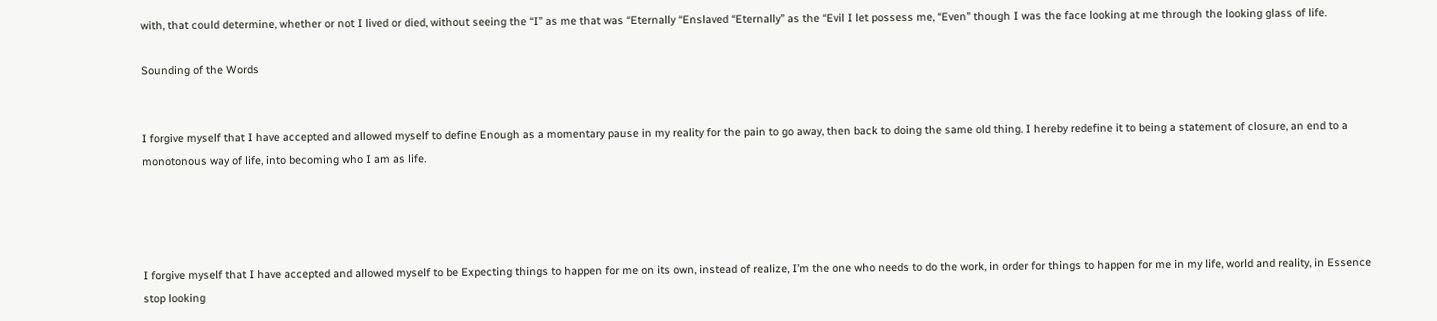with, that could determine, whether or not I lived or died, without seeing the “I” as me that was “Eternally “Enslaved “Eternally” as the “Evil I let possess me, “Even” though I was the face looking at me through the looking glass of life.

Sounding of the Words


I forgive myself that I have accepted and allowed myself to define Enough as a momentary pause in my reality for the pain to go away, then back to doing the same old thing. I hereby redefine it to being a statement of closure, an end to a monotonous way of life, into becoming who I am as life.




I forgive myself that I have accepted and allowed myself to be Expecting things to happen for me on its own, instead of realize, I’m the one who needs to do the work, in order for things to happen for me in my life, world and reality, in Essence stop looking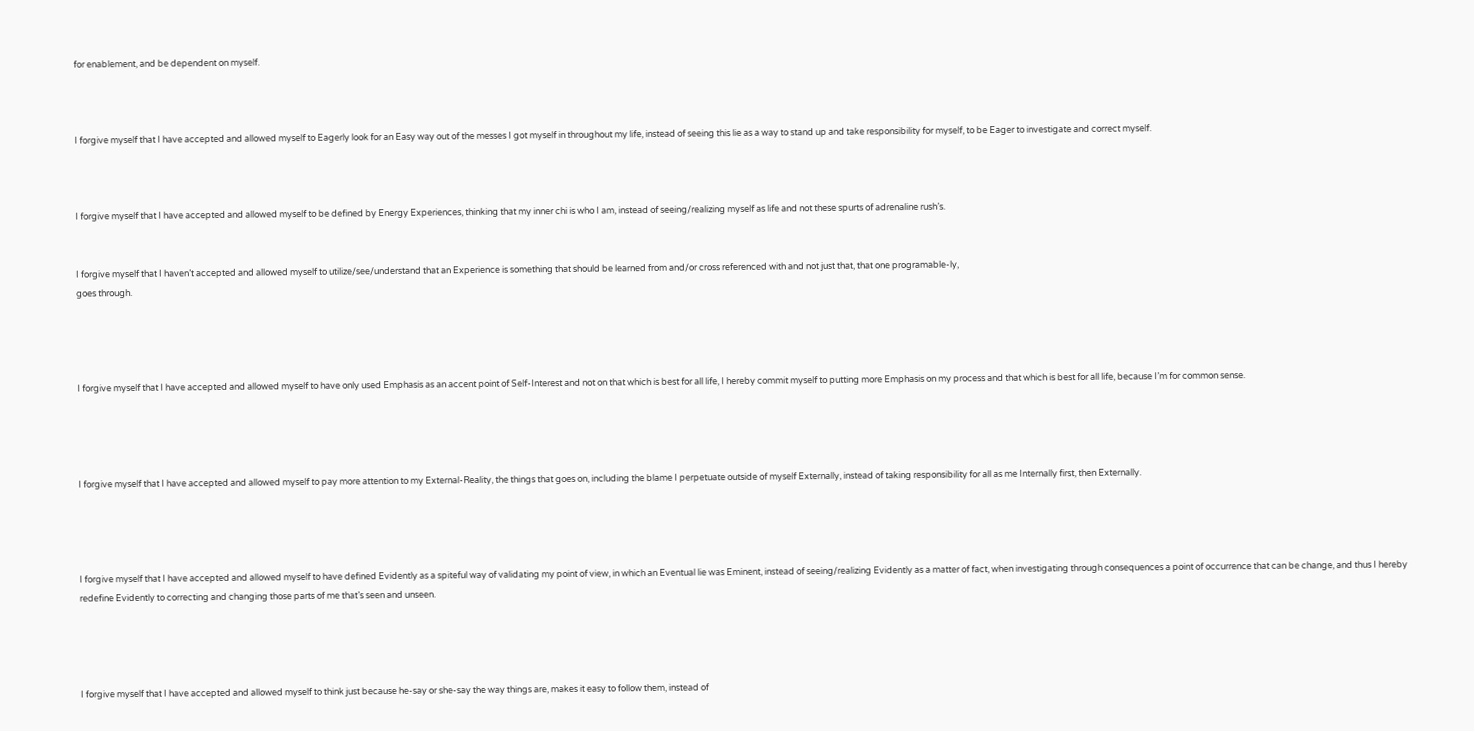for enablement, and be dependent on myself.



I forgive myself that I have accepted and allowed myself to Eagerly look for an Easy way out of the messes I got myself in throughout my life, instead of seeing this lie as a way to stand up and take responsibility for myself, to be Eager to investigate and correct myself.



I forgive myself that I have accepted and allowed myself to be defined by Energy Experiences, thinking that my inner chi is who I am, instead of seeing/realizing myself as life and not these spurts of adrenaline rush’s.


I forgive myself that I haven’t accepted and allowed myself to utilize/see/understand that an Experience is something that should be learned from and/or cross referenced with and not just that, that one programable-ly,
goes through.




I forgive myself that I have accepted and allowed myself to have only used Emphasis as an accent point of Self-Interest and not on that which is best for all life, I hereby commit myself to putting more Emphasis on my process and that which is best for all life, because I’m for common sense.




I forgive myself that I have accepted and allowed myself to pay more attention to my External-Reality, the things that goes on, including the blame I perpetuate outside of myself Externally, instead of taking responsibility for all as me Internally first, then Externally.




I forgive myself that I have accepted and allowed myself to have defined Evidently as a spiteful way of validating my point of view, in which an Eventual lie was Eminent, instead of seeing/realizing Evidently as a matter of fact, when investigating through consequences a point of occurrence that can be change, and thus I hereby redefine Evidently to correcting and changing those parts of me that’s seen and unseen.




I forgive myself that I have accepted and allowed myself to think just because he-say or she-say the way things are, makes it easy to follow them, instead of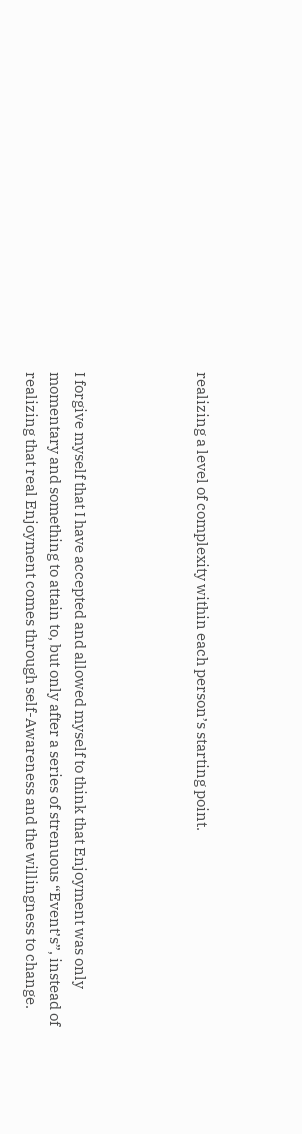realizing a level of complexity within each person’s starting point.




I forgive myself that I have accepted and allowed myself to think that Enjoyment was only momentary and something to attain to, but only after a series of strenuous “Event’s”, instead of realizing that real Enjoyment comes through self-Awareness and the willingness to change.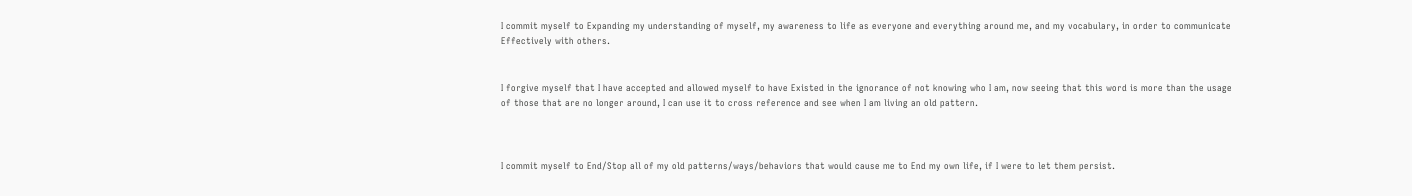I commit myself to Expanding my understanding of myself, my awareness to life as everyone and everything around me, and my vocabulary, in order to communicate Effectively with others.


I forgive myself that I have accepted and allowed myself to have Existed in the ignorance of not knowing who I am, now seeing that this word is more than the usage of those that are no longer around, I can use it to cross reference and see when I am living an old pattern.



I commit myself to End/Stop all of my old patterns/ways/behaviors that would cause me to End my own life, if I were to let them persist.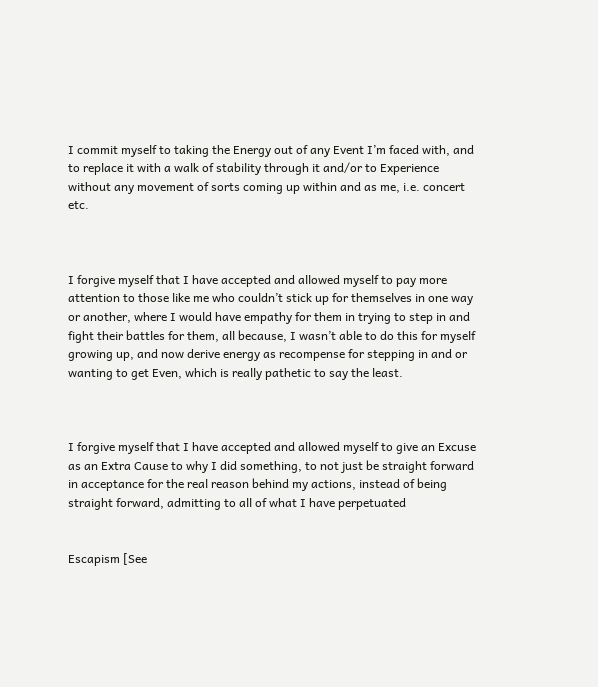I commit myself to taking the Energy out of any Event I’m faced with, and to replace it with a walk of stability through it and/or to Experience without any movement of sorts coming up within and as me, i.e. concert etc.



I forgive myself that I have accepted and allowed myself to pay more attention to those like me who couldn’t stick up for themselves in one way or another, where I would have empathy for them in trying to step in and fight their battles for them, all because, I wasn’t able to do this for myself growing up, and now derive energy as recompense for stepping in and or wanting to get Even, which is really pathetic to say the least.



I forgive myself that I have accepted and allowed myself to give an Excuse as an Extra Cause to why I did something, to not just be straight forward in acceptance for the real reason behind my actions, instead of being straight forward, admitting to all of what I have perpetuated


Escapism [See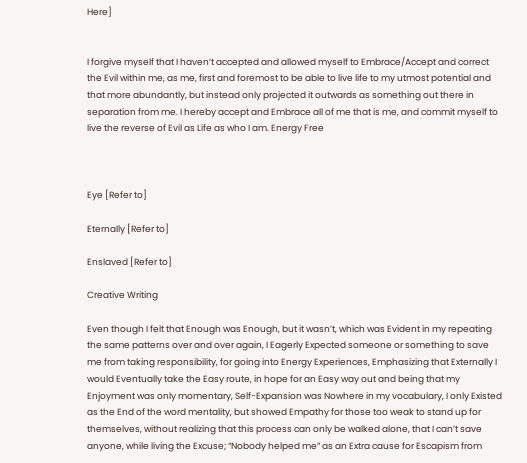Here]


I forgive myself that I haven’t accepted and allowed myself to Embrace/Accept and correct the Evil within me, as me, first and foremost to be able to live life to my utmost potential and that more abundantly, but instead only projected it outwards as something out there in separation from me. I hereby accept and Embrace all of me that is me, and commit myself to live the reverse of Evil as Life as who I am. Energy Free



Eye [Refer to]

Eternally [Refer to]

Enslaved [Refer to]

Creative Writing

Even though I felt that Enough was Enough, but it wasn’t, which was Evident in my repeating the same patterns over and over again, I Eagerly Expected someone or something to save me from taking responsibility, for going into Energy Experiences, Emphasizing that Externally I would Eventually take the Easy route, in hope for an Easy way out and being that my Enjoyment was only momentary, Self-Expansion was Nowhere in my vocabulary, I only Existed as the End of the word mentality, but showed Empathy for those too weak to stand up for themselves, without realizing that this process can only be walked alone, that I can’t save anyone, while living the Excuse; “Nobody helped me” as an Extra cause for Escapism from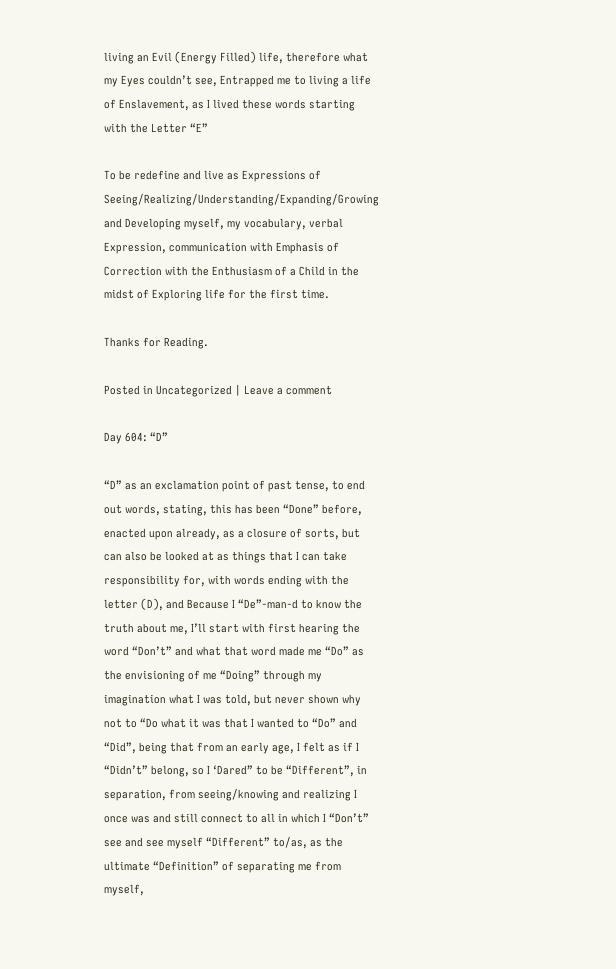living an Evil (Energy Filled) life, therefore what my Eyes couldn’t see, Entrapped me to living a life of Enslavement, as I lived these words starting with the Letter “E”

To be redefine and live as Expressions of Seeing/Realizing/Understanding/Expanding/Growing and Developing myself, my vocabulary, verbal Expression, communication with Emphasis of Correction with the Enthusiasm of a Child in the midst of Exploring life for the first time.

Thanks for Reading.

Posted in Uncategorized | Leave a comment

Day 604: “D”

“D” as an exclamation point of past tense, to end out words, stating, this has been “Done” before, enacted upon already, as a closure of sorts, but can also be looked at as things that I can take responsibility for, with words ending with the letter (D), and Because I “De”-man-d to know the truth about me, I’ll start with first hearing the word “Don’t” and what that word made me “Do” as the envisioning of me “Doing” through my imagination what I was told, but never shown why not to “Do what it was that I wanted to “Do” and “Did”, being that from an early age, I felt as if I “Didn’t” belong, so I ‘Dared” to be “Different”, in separation, from seeing/knowing and realizing I once was and still connect to all in which I “Don’t” see and see myself “Different” to/as, as the ultimate “Definition” of separating me from myself,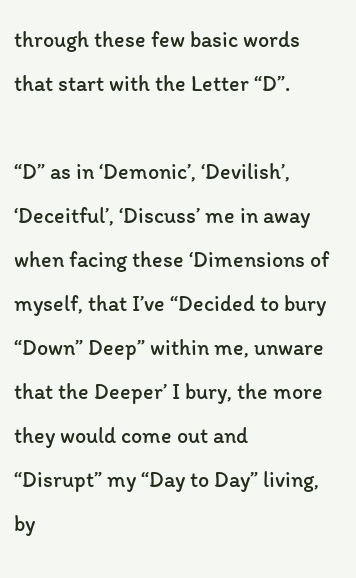through these few basic words that start with the Letter “D”.

“D” as in ‘Demonic’, ‘Devilish’, ‘Deceitful’, ‘Discuss’ me in away when facing these ‘Dimensions of myself, that I’ve “Decided to bury “Down” Deep” within me, unware that the Deeper’ I bury, the more they would come out and “Disrupt” my “Day to Day” living, by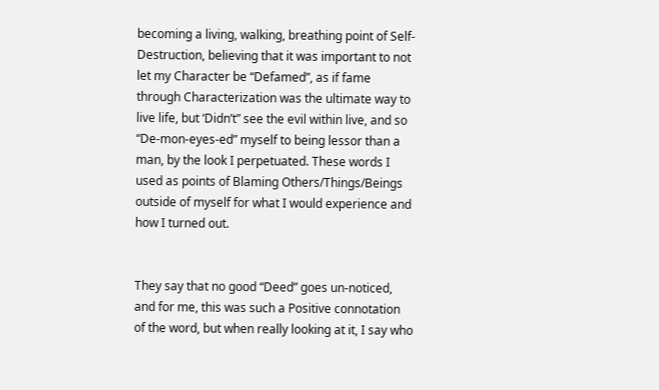becoming a living, walking, breathing point of Self-Destruction, believing that it was important to not let my Character be “Defamed”, as if fame through Characterization was the ultimate way to live life, but ‘Didn’t” see the evil within live, and so “De-mon-eyes-ed” myself to being lessor than a man, by the look I perpetuated. These words I used as points of Blaming Others/Things/Beings outside of myself for what I would experience and how I turned out.


They say that no good “Deed” goes un-noticed, and for me, this was such a Positive connotation of the word, but when really looking at it, I say who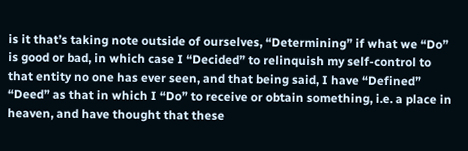is it that’s taking note outside of ourselves, “Determining” if what we “Do” is good or bad, in which case I “Decided” to relinquish my self-control to that entity no one has ever seen, and that being said, I have “Defined” “Deed” as that in which I “Do” to receive or obtain something, i.e. a place in heaven, and have thought that these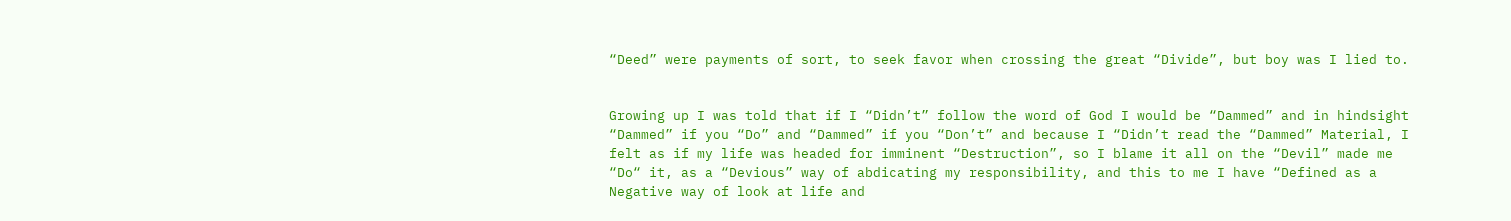“Deed” were payments of sort, to seek favor when crossing the great “Divide”, but boy was I lied to.


Growing up I was told that if I “Didn’t” follow the word of God I would be “Dammed” and in hindsight “Dammed” if you “Do” and “Dammed” if you “Don’t” and because I “Didn’t read the “Dammed” Material, I felt as if my life was headed for imminent “Destruction”, so I blame it all on the “Devil” made me “Do“ it, as a “Devious” way of abdicating my responsibility, and this to me I have “Defined as a Negative way of look at life and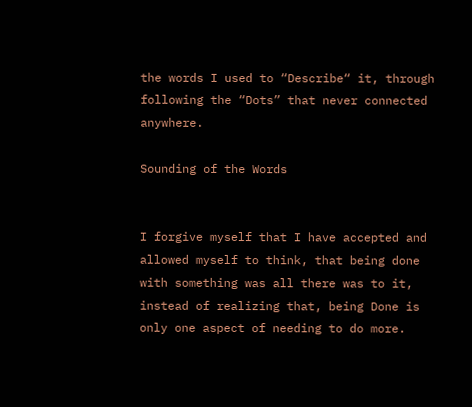the words I used to “Describe“ it, through following the “Dots” that never connected anywhere.

Sounding of the Words


I forgive myself that I have accepted and allowed myself to think, that being done with something was all there was to it, instead of realizing that, being Done is only one aspect of needing to do more.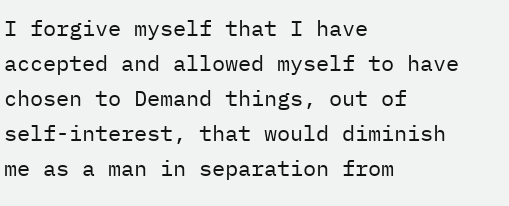I forgive myself that I have accepted and allowed myself to have chosen to Demand things, out of self-interest, that would diminish me as a man in separation from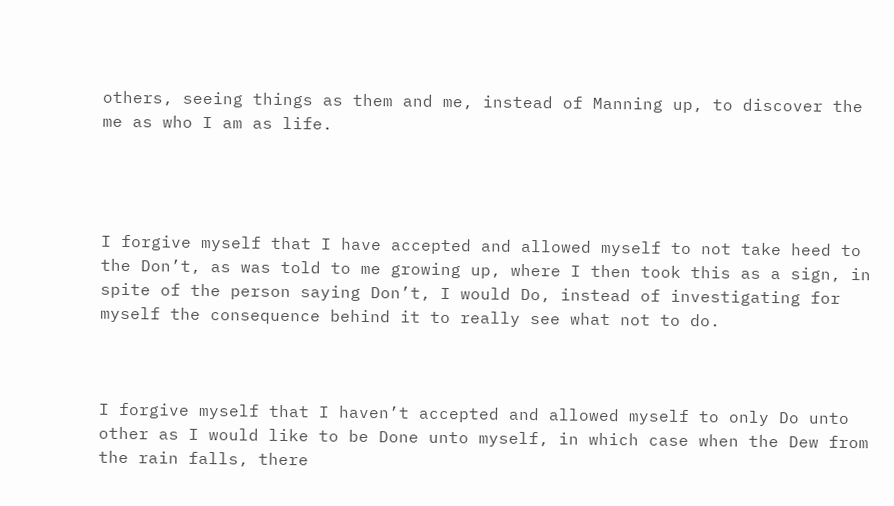others, seeing things as them and me, instead of Manning up, to discover the me as who I am as life.




I forgive myself that I have accepted and allowed myself to not take heed to the Don’t, as was told to me growing up, where I then took this as a sign, in spite of the person saying Don’t, I would Do, instead of investigating for myself the consequence behind it to really see what not to do.



I forgive myself that I haven’t accepted and allowed myself to only Do unto other as I would like to be Done unto myself, in which case when the Dew from the rain falls, there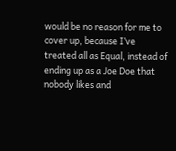would be no reason for me to cover up, because I’ve treated all as Equal, instead of ending up as a Joe Doe that nobody likes and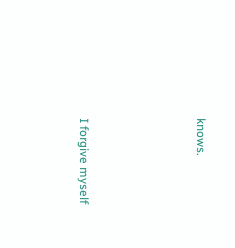knows.




I forgive myself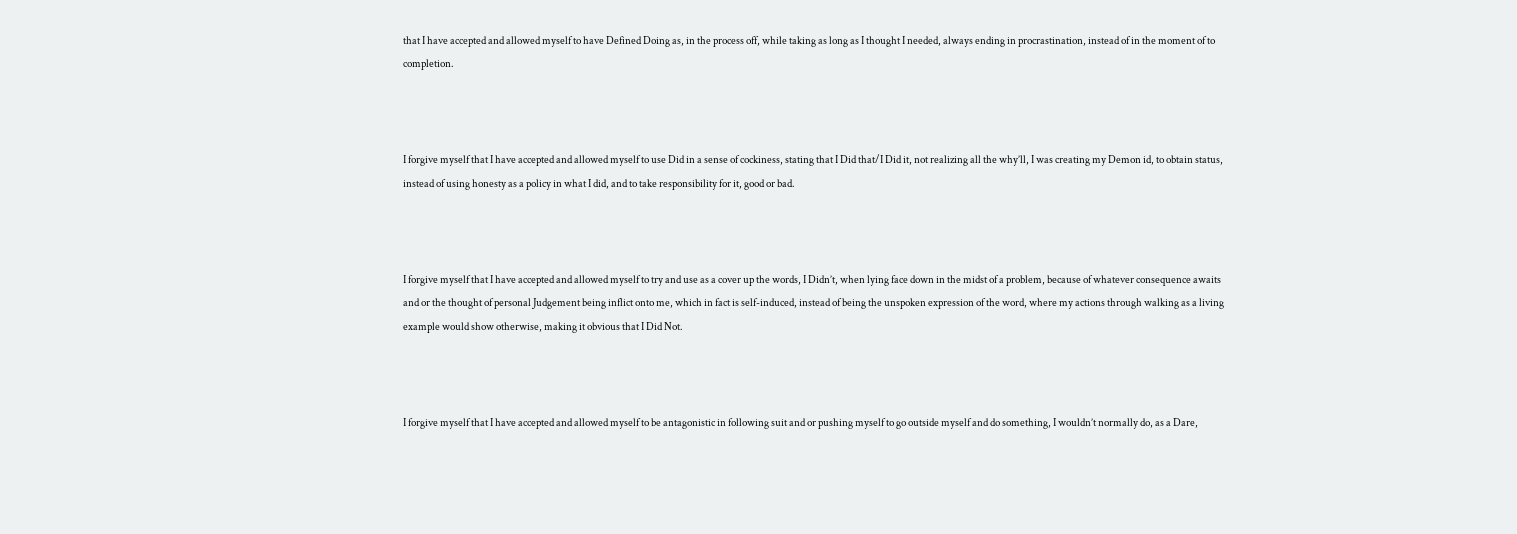that I have accepted and allowed myself to have Defined Doing as, in the process off, while taking as long as I thought I needed, always ending in procrastination, instead of in the moment of to completion.



I forgive myself that I have accepted and allowed myself to use Did in a sense of cockiness, stating that I Did that/I Did it, not realizing all the why’ll, I was creating my Demon id, to obtain status, instead of using honesty as a policy in what I did, and to take responsibility for it, good or bad.



I forgive myself that I have accepted and allowed myself to try and use as a cover up the words, I Didn’t, when lying face down in the midst of a problem, because of whatever consequence awaits and or the thought of personal Judgement being inflict onto me, which in fact is self-induced, instead of being the unspoken expression of the word, where my actions through walking as a living example would show otherwise, making it obvious that I Did Not.



I forgive myself that I have accepted and allowed myself to be antagonistic in following suit and or pushing myself to go outside myself and do something, I wouldn’t normally do, as a Dare,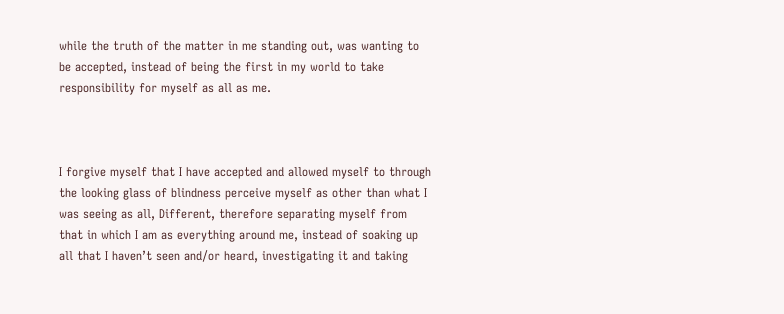while the truth of the matter in me standing out, was wanting to be accepted, instead of being the first in my world to take responsibility for myself as all as me.



I forgive myself that I have accepted and allowed myself to through the looking glass of blindness perceive myself as other than what I was seeing as all, Different, therefore separating myself from that in which I am as everything around me, instead of soaking up all that I haven’t seen and/or heard, investigating it and taking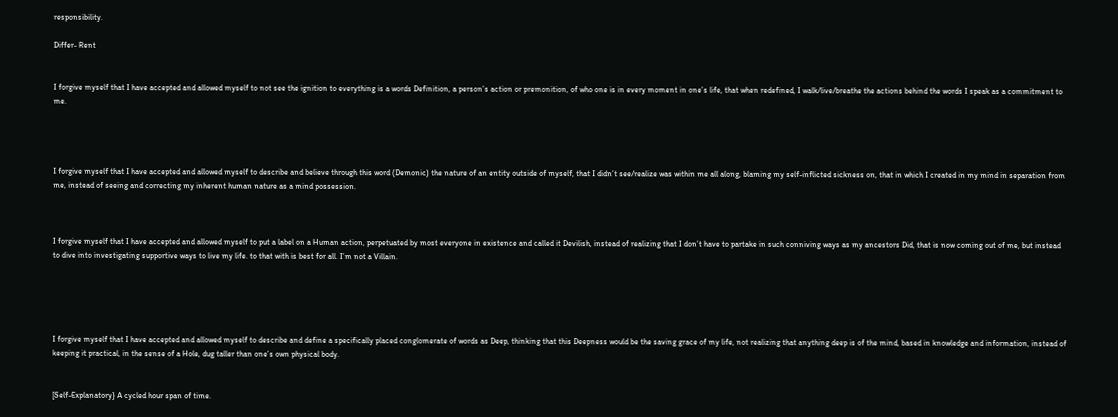responsibility.

Differ- Rent


I forgive myself that I have accepted and allowed myself to not see the ignition to everything is a words Definition, a person’s action or premonition, of who one is in every moment in one’s life, that when redefined, I walk/live/breathe the actions behind the words I speak as a commitment to me.




I forgive myself that I have accepted and allowed myself to describe and believe through this word (Demonic) the nature of an entity outside of myself, that I didn’t see/realize was within me all along, blaming my self-inflicted sickness on, that in which I created in my mind in separation from me, instead of seeing and correcting my inherent human nature as a mind possession.



I forgive myself that I have accepted and allowed myself to put a label on a Human action, perpetuated by most everyone in existence and called it Devilish, instead of realizing that I don’t have to partake in such conniving ways as my ancestors Did, that is now coming out of me, but instead to dive into investigating supportive ways to live my life. to that with is best for all. I’m not a Villain.





I forgive myself that I have accepted and allowed myself to describe and define a specifically placed conglomerate of words as Deep, thinking that this Deepness would be the saving grace of my life, not realizing that anything deep is of the mind, based in knowledge and information, instead of keeping it practical, in the sense of a Hole, dug taller than one’s own physical body.


[Self-Explanatory} A cycled hour span of time.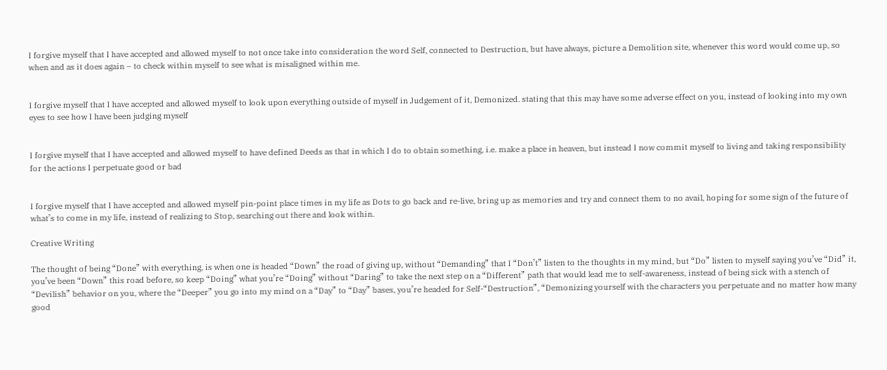I forgive myself that I have accepted and allowed myself to not once take into consideration the word Self, connected to Destruction, but have always, picture a Demolition site, whenever this word would come up, so when and as it does again – to check within myself to see what is misaligned within me.


I forgive myself that I have accepted and allowed myself to look upon everything outside of myself in Judgement of it, Demonized. stating that this may have some adverse effect on you, instead of looking into my own eyes to see how I have been judging myself


I forgive myself that I have accepted and allowed myself to have defined Deeds as that in which I do to obtain something, i.e. make a place in heaven, but instead I now commit myself to living and taking responsibility for the actions I perpetuate good or bad


I forgive myself that I have accepted and allowed myself pin-point place times in my life as Dots to go back and re-live, bring up as memories and try and connect them to no avail, hoping for some sign of the future of what’s to come in my life, instead of realizing to Stop, searching out there and look within.

Creative Writing

The thought of being “Done” with everything, is when one is headed “Down” the road of giving up, without “Demanding” that I “Don’t” listen to the thoughts in my mind, but “Do” listen to myself saying you’ve “Did” it, you’ve been “Down” this road before, so keep “Doing” what you’re “Doing” without “Daring” to take the next step on a “Different” path that would lead me to self-awareness, instead of being sick with a stench of “Devilish” behavior on you, where the “Deeper” you go into my mind on a “Day” to “Day” bases, you’re headed for Self-“Destruction”, “Demonizing yourself with the characters you perpetuate and no matter how many good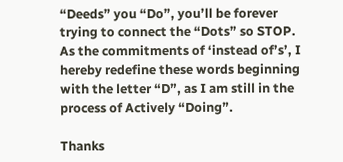“Deeds” you “Do”, you’ll be forever trying to connect the “Dots” so STOP. As the commitments of ‘instead of’s’, I hereby redefine these words beginning with the letter “D”, as I am still in the process of Actively “Doing”.

Thanks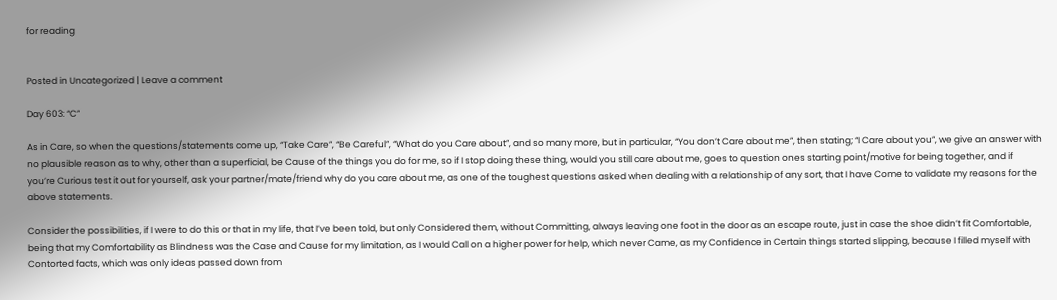for reading


Posted in Uncategorized | Leave a comment

Day 603: “C”

As in Care, so when the questions/statements come up, “Take Care”, “Be Careful”, “What do you Care about”, and so many more, but in particular, “You don’t Care about me”, then stating; “I Care about you”, we give an answer with no plausible reason as to why, other than a superficial, be Cause of the things you do for me, so if I stop doing these thing, would you still care about me, goes to question ones starting point/motive for being together, and if you’re Curious test it out for yourself, ask your partner/mate/friend why do you care about me, as one of the toughest questions asked when dealing with a relationship of any sort, that I have Come to validate my reasons for the above statements.

Consider the possibilities, if I were to do this or that in my life, that I’ve been told, but only Considered them, without Committing, always leaving one foot in the door as an escape route, just in case the shoe didn’t fit Comfortable, being that my Comfortability as Blindness was the Case and Cause for my limitation, as I would Call on a higher power for help, which never Came, as my Confidence in Certain things started slipping, because I filled myself with Contorted facts, which was only ideas passed down from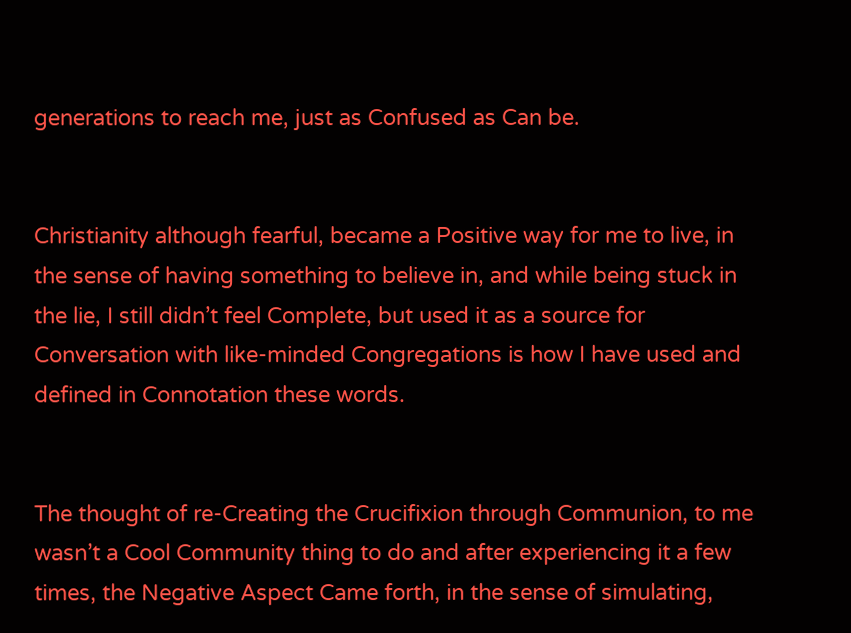generations to reach me, just as Confused as Can be.


Christianity although fearful, became a Positive way for me to live, in the sense of having something to believe in, and while being stuck in the lie, I still didn’t feel Complete, but used it as a source for Conversation with like-minded Congregations is how I have used and defined in Connotation these words.


The thought of re-Creating the Crucifixion through Communion, to me wasn’t a Cool Community thing to do and after experiencing it a few times, the Negative Aspect Came forth, in the sense of simulating,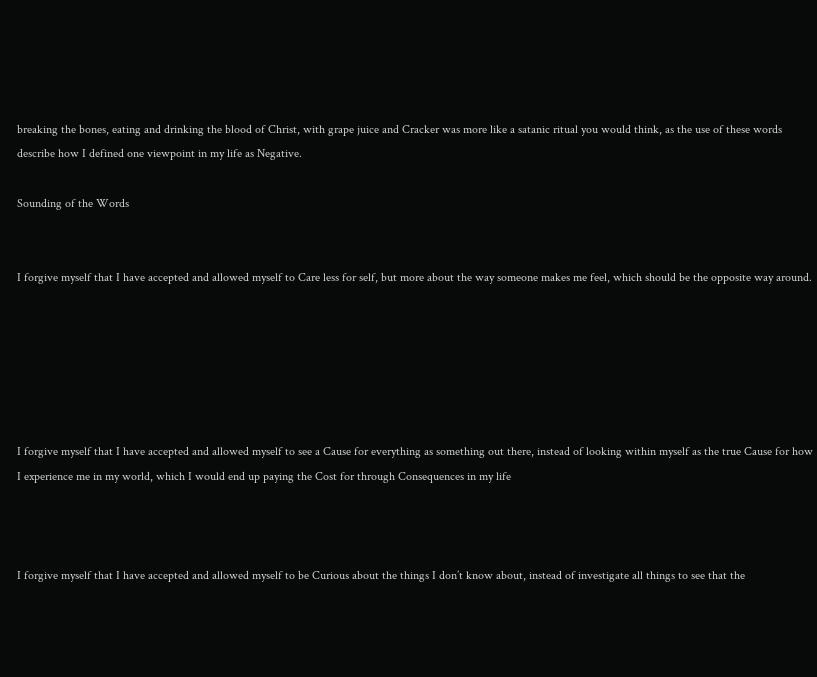breaking the bones, eating and drinking the blood of Christ, with grape juice and Cracker was more like a satanic ritual you would think, as the use of these words describe how I defined one viewpoint in my life as Negative.

Sounding of the Words


I forgive myself that I have accepted and allowed myself to Care less for self, but more about the way someone makes me feel, which should be the opposite way around.






I forgive myself that I have accepted and allowed myself to see a Cause for everything as something out there, instead of looking within myself as the true Cause for how I experience me in my world, which I would end up paying the Cost for through Consequences in my life



I forgive myself that I have accepted and allowed myself to be Curious about the things I don’t know about, instead of investigate all things to see that the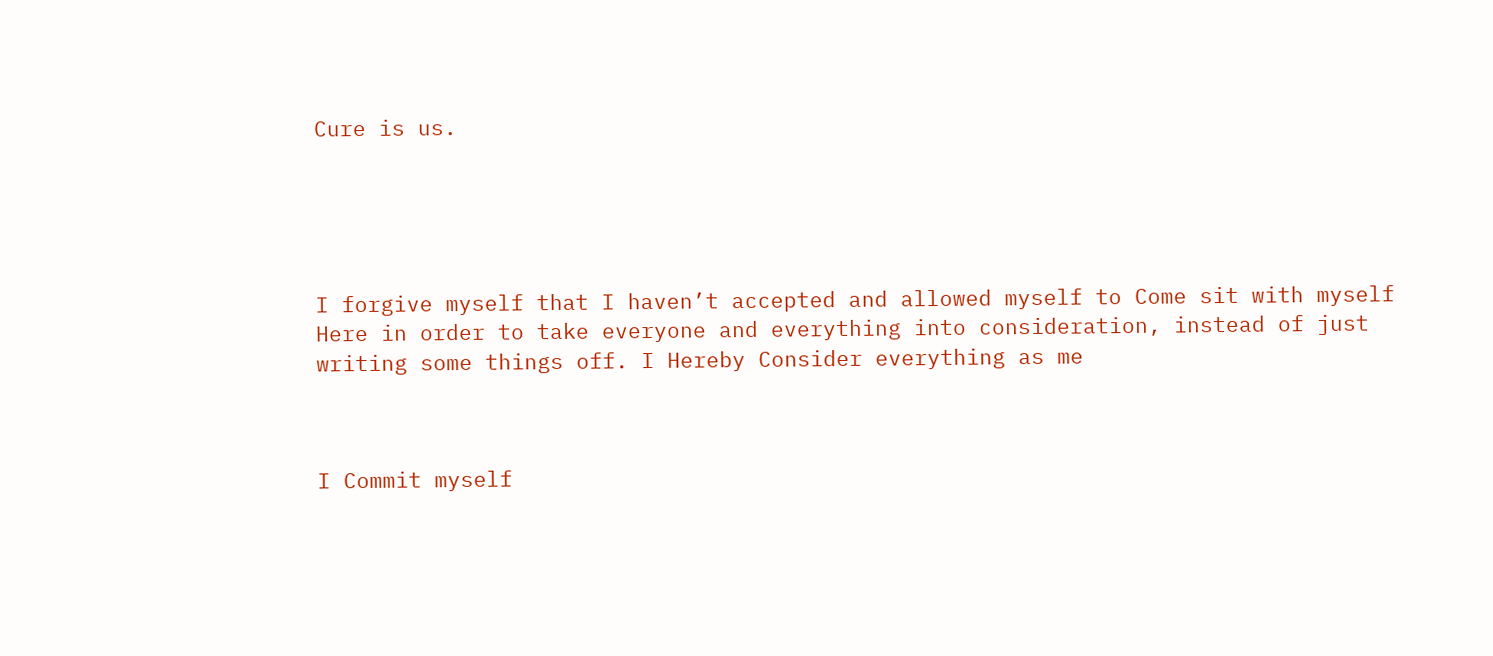Cure is us.





I forgive myself that I haven’t accepted and allowed myself to Come sit with myself Here in order to take everyone and everything into consideration, instead of just writing some things off. I Hereby Consider everything as me



I Commit myself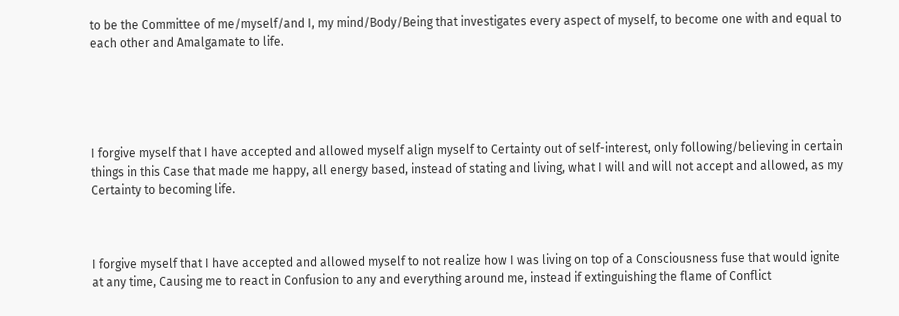to be the Committee of me/myself/and I, my mind/Body/Being that investigates every aspect of myself, to become one with and equal to each other and Amalgamate to life.





I forgive myself that I have accepted and allowed myself align myself to Certainty out of self-interest, only following/believing in certain things in this Case that made me happy, all energy based, instead of stating and living, what I will and will not accept and allowed, as my Certainty to becoming life.



I forgive myself that I have accepted and allowed myself to not realize how I was living on top of a Consciousness fuse that would ignite at any time, Causing me to react in Confusion to any and everything around me, instead if extinguishing the flame of Conflict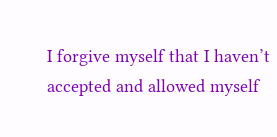I forgive myself that I haven’t accepted and allowed myself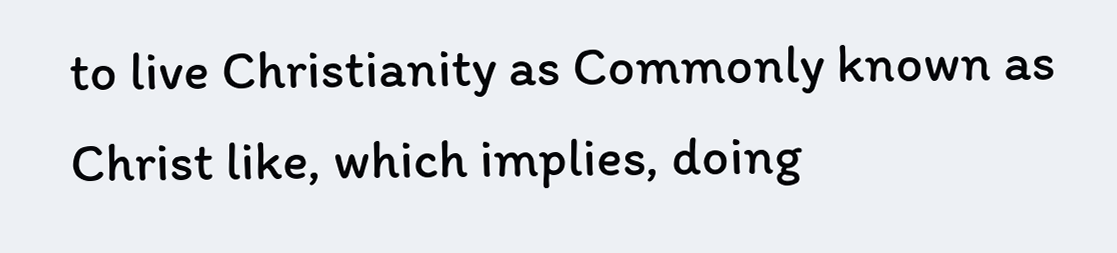to live Christianity as Commonly known as Christ like, which implies, doing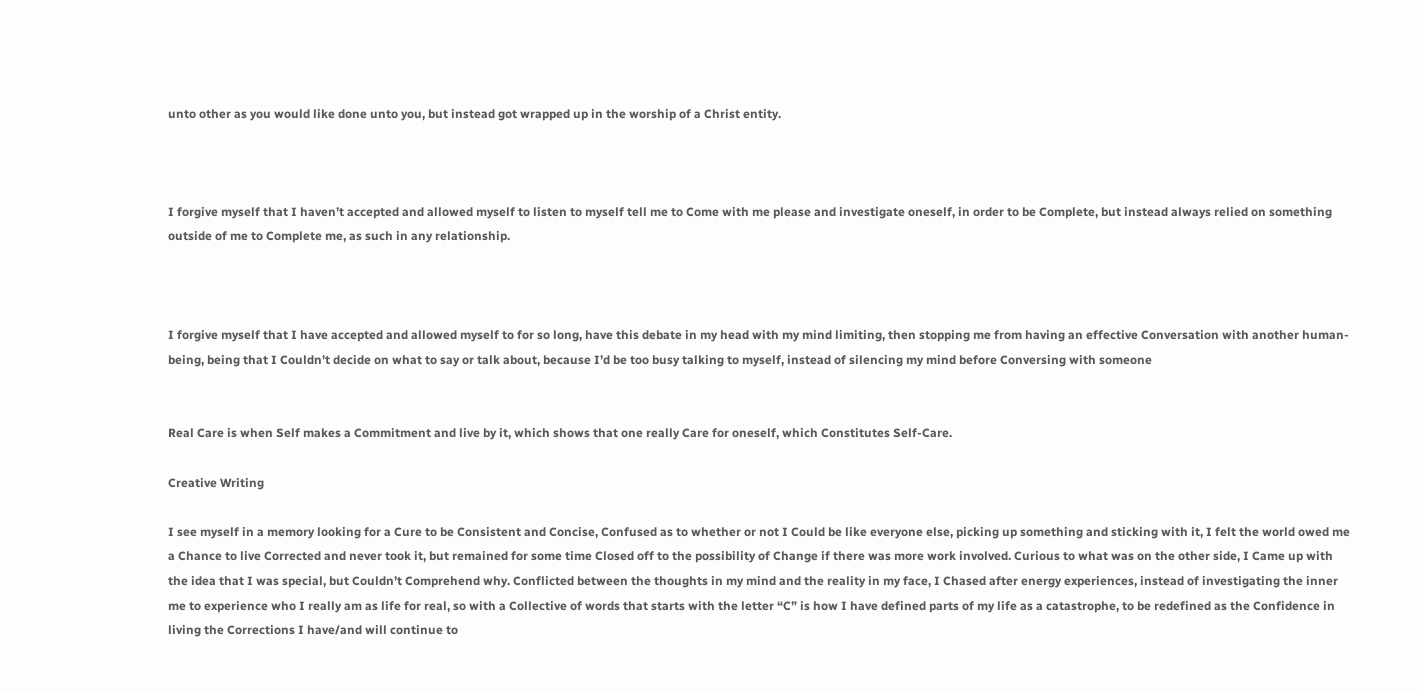unto other as you would like done unto you, but instead got wrapped up in the worship of a Christ entity.



I forgive myself that I haven’t accepted and allowed myself to listen to myself tell me to Come with me please and investigate oneself, in order to be Complete, but instead always relied on something outside of me to Complete me, as such in any relationship.



I forgive myself that I have accepted and allowed myself to for so long, have this debate in my head with my mind limiting, then stopping me from having an effective Conversation with another human-being, being that I Couldn’t decide on what to say or talk about, because I’d be too busy talking to myself, instead of silencing my mind before Conversing with someone


Real Care is when Self makes a Commitment and live by it, which shows that one really Care for oneself, which Constitutes Self-Care.

Creative Writing

I see myself in a memory looking for a Cure to be Consistent and Concise, Confused as to whether or not I Could be like everyone else, picking up something and sticking with it, I felt the world owed me a Chance to live Corrected and never took it, but remained for some time Closed off to the possibility of Change if there was more work involved. Curious to what was on the other side, I Came up with the idea that I was special, but Couldn’t Comprehend why. Conflicted between the thoughts in my mind and the reality in my face, I Chased after energy experiences, instead of investigating the inner me to experience who I really am as life for real, so with a Collective of words that starts with the letter “C” is how I have defined parts of my life as a catastrophe, to be redefined as the Confidence in living the Corrections I have/and will continue to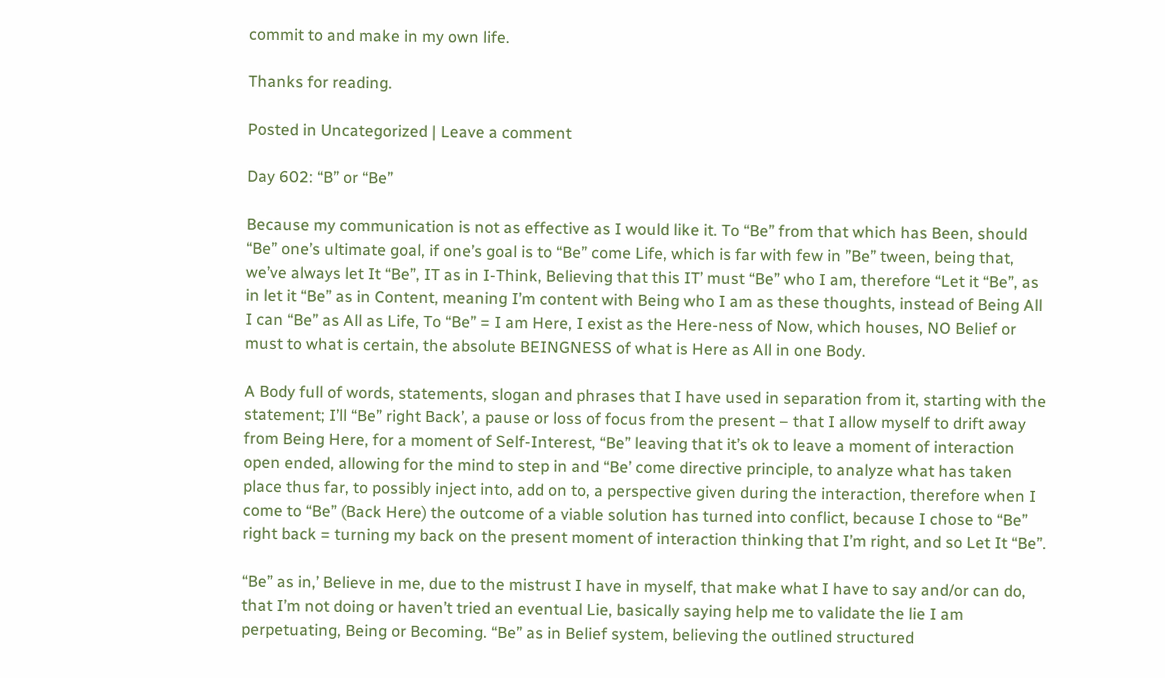commit to and make in my own life.

Thanks for reading.

Posted in Uncategorized | Leave a comment

Day 602: “B” or “Be”

Because my communication is not as effective as I would like it. To “Be” from that which has Been, should “Be” one’s ultimate goal, if one’s goal is to “Be” come Life, which is far with few in ”Be” tween, being that, we’ve always let It “Be”, IT as in I-Think, Believing that this IT’ must “Be” who I am, therefore “Let it “Be”, as in let it “Be” as in Content, meaning I’m content with Being who I am as these thoughts, instead of Being All I can “Be” as All as Life, To “Be” = I am Here, I exist as the Here-ness of Now, which houses, NO Belief or must to what is certain, the absolute BEINGNESS of what is Here as All in one Body.

A Body full of words, statements, slogan and phrases that I have used in separation from it, starting with the statement; I’ll “Be” right Back’, a pause or loss of focus from the present – that I allow myself to drift away from Being Here, for a moment of Self-Interest, “Be” leaving that it’s ok to leave a moment of interaction open ended, allowing for the mind to step in and “Be’ come directive principle, to analyze what has taken place thus far, to possibly inject into, add on to, a perspective given during the interaction, therefore when I come to “Be” (Back Here) the outcome of a viable solution has turned into conflict, because I chose to “Be” right back = turning my back on the present moment of interaction thinking that I’m right, and so Let It “Be”.

“Be” as in,’ Believe in me, due to the mistrust I have in myself, that make what I have to say and/or can do, that I’m not doing or haven’t tried an eventual Lie, basically saying help me to validate the lie I am perpetuating, Being or Becoming. “Be” as in Belief system, believing the outlined structured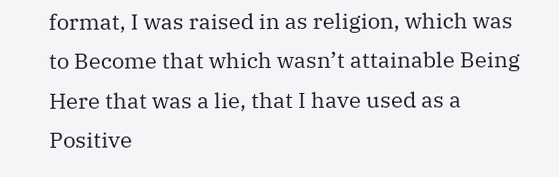format, I was raised in as religion, which was to Become that which wasn’t attainable Being Here that was a lie, that I have used as a Positive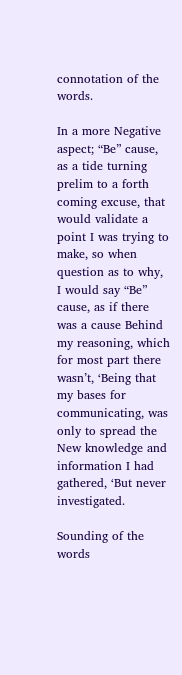connotation of the words.

In a more Negative aspect; “Be” cause, as a tide turning prelim to a forth coming excuse, that would validate a point I was trying to make, so when question as to why, I would say “Be” cause, as if there was a cause Behind my reasoning, which for most part there wasn’t, ‘Being that my bases for communicating, was only to spread the New knowledge and information I had gathered, ‘But never investigated.

Sounding of the words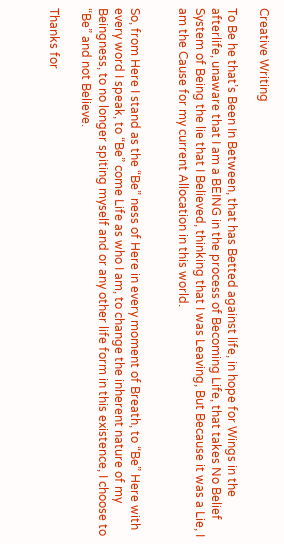Creative Writing

To Be he that’s Been In Between, that has Betted against life, in hope for Wings in the afterlife, unaware that I am a BEING in the process of Becoming Life, that takes No Belief System of Being the lie that I Believed, thinking that I was Leaving, But Because it was a Lie, I am the Cause for my current Allocation in this world.


So, from Here I stand as the “Be” ness of Here in every moment of Breath, to “Be” Here with every word I speak, to “Be” come Life as who I am, to change the inherent nature of my Beingness, to no longer spiting myself and or any other life form in this existence, I choose to “Be” and not Believe.

Thanks for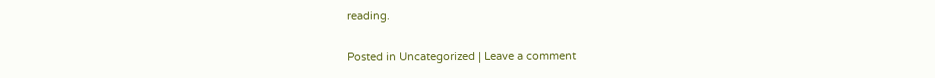reading.

Posted in Uncategorized | Leave a comment